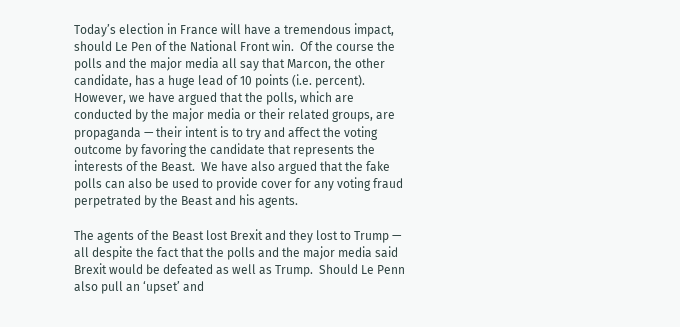Today’s election in France will have a tremendous impact, should Le Pen of the National Front win.  Of the course the polls and the major media all say that Marcon, the other candidate, has a huge lead of 10 points (i.e. percent).  However, we have argued that the polls, which are conducted by the major media or their related groups, are propaganda — their intent is to try and affect the voting outcome by favoring the candidate that represents the interests of the Beast.  We have also argued that the fake polls can also be used to provide cover for any voting fraud perpetrated by the Beast and his agents.

The agents of the Beast lost Brexit and they lost to Trump — all despite the fact that the polls and the major media said Brexit would be defeated as well as Trump.  Should Le Penn also pull an ‘upset’ and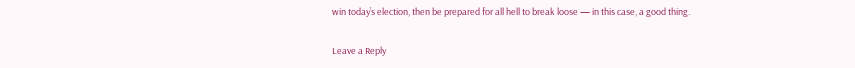win today’s election, then be prepared for all hell to break loose — in this case, a good thing.

Leave a Reply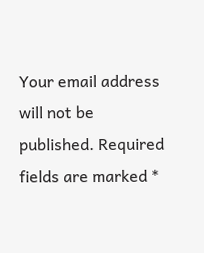Your email address will not be published. Required fields are marked *